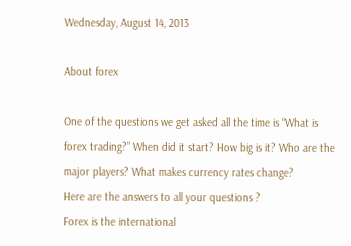Wednesday, August 14, 2013

About forex

One of the questions we get asked all the time is “What is forex trading?” When did it start? How big is it? Who are the major players? What makes currency rates change?
Here are the answers to all your questions ?
Forex is the international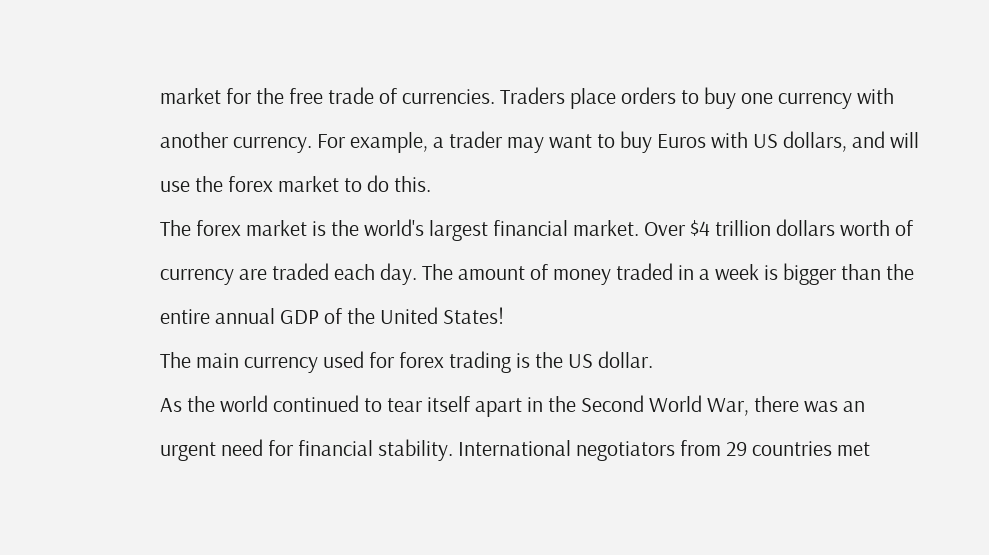market for the free trade of currencies. Traders place orders to buy one currency with another currency. For example, a trader may want to buy Euros with US dollars, and will use the forex market to do this.
The forex market is the world's largest financial market. Over $4 trillion dollars worth of currency are traded each day. The amount of money traded in a week is bigger than the entire annual GDP of the United States!
The main currency used for forex trading is the US dollar.
As the world continued to tear itself apart in the Second World War, there was an urgent need for financial stability. International negotiators from 29 countries met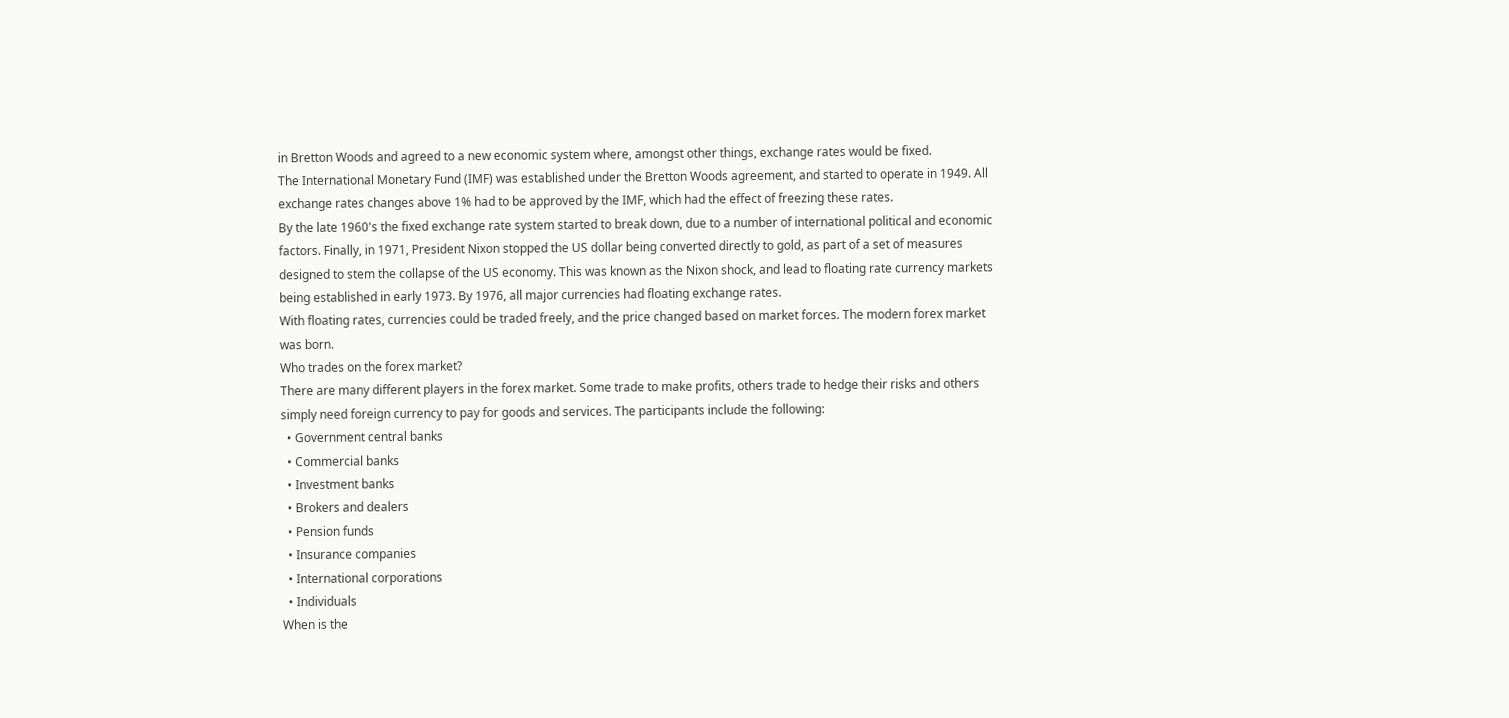in Bretton Woods and agreed to a new economic system where, amongst other things, exchange rates would be fixed.
The International Monetary Fund (IMF) was established under the Bretton Woods agreement, and started to operate in 1949. All exchange rates changes above 1% had to be approved by the IMF, which had the effect of freezing these rates.
By the late 1960's the fixed exchange rate system started to break down, due to a number of international political and economic factors. Finally, in 1971, President Nixon stopped the US dollar being converted directly to gold, as part of a set of measures designed to stem the collapse of the US economy. This was known as the Nixon shock, and lead to floating rate currency markets being established in early 1973. By 1976, all major currencies had floating exchange rates.
With floating rates, currencies could be traded freely, and the price changed based on market forces. The modern forex market was born.
Who trades on the forex market?
There are many different players in the forex market. Some trade to make profits, others trade to hedge their risks and others simply need foreign currency to pay for goods and services. The participants include the following:
  • Government central banks
  • Commercial banks
  • Investment banks
  • Brokers and dealers
  • Pension funds
  • Insurance companies
  • International corporations
  • Individuals
When is the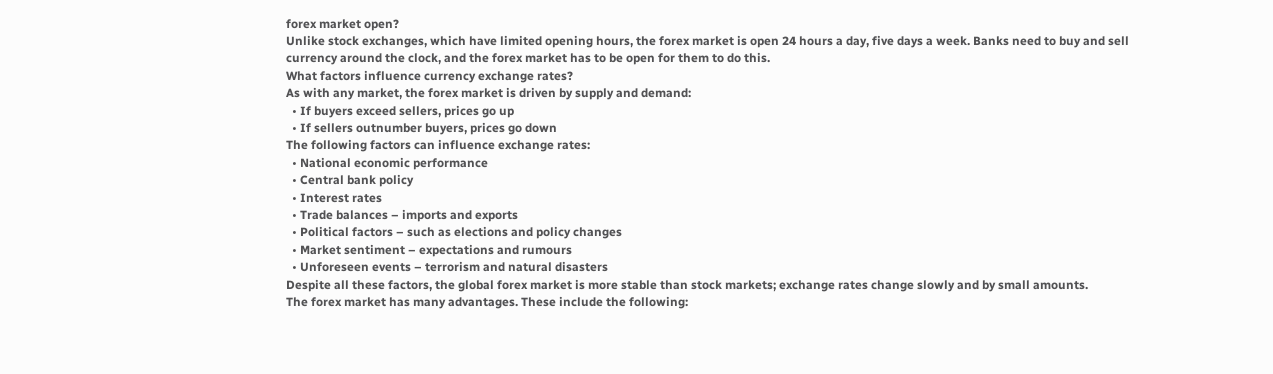forex market open?
Unlike stock exchanges, which have limited opening hours, the forex market is open 24 hours a day, five days a week. Banks need to buy and sell currency around the clock, and the forex market has to be open for them to do this.
What factors influence currency exchange rates?
As with any market, the forex market is driven by supply and demand:
  • If buyers exceed sellers, prices go up
  • If sellers outnumber buyers, prices go down
The following factors can influence exchange rates:
  • National economic performance
  • Central bank policy
  • Interest rates
  • Trade balances – imports and exports
  • Political factors – such as elections and policy changes
  • Market sentiment – expectations and rumours
  • Unforeseen events – terrorism and natural disasters
Despite all these factors, the global forex market is more stable than stock markets; exchange rates change slowly and by small amounts.
The forex market has many advantages. These include the following: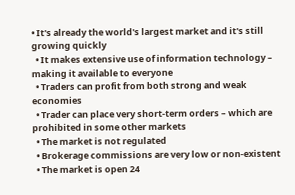• It's already the world's largest market and it's still growing quickly
  • It makes extensive use of information technology – making it available to everyone
  • Traders can profit from both strong and weak economies
  • Trader can place very short-term orders – which are prohibited in some other markets
  • The market is not regulated
  • Brokerage commissions are very low or non-existent
  • The market is open 24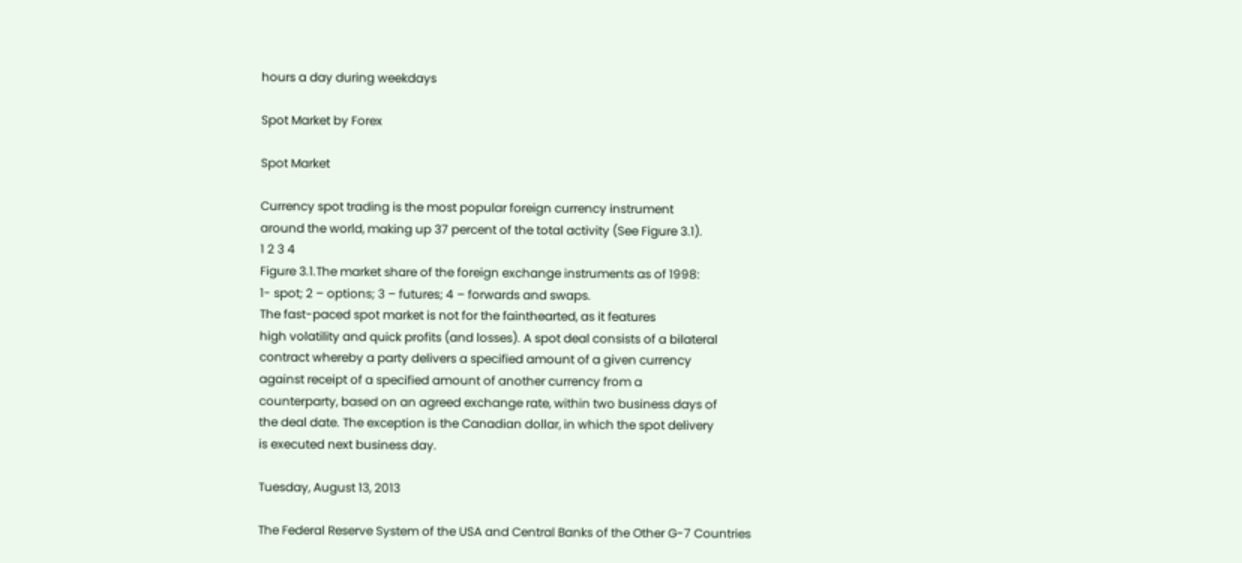hours a day during weekdays

Spot Market by Forex

Spot Market

Currency spot trading is the most popular foreign currency instrument
around the world, making up 37 percent of the total activity (See Figure 3.1).
1 2 3 4
Figure 3.1.The market share of the foreign exchange instruments as of 1998:
1- spot; 2 – options; 3 – futures; 4 – forwards and swaps.
The fast-paced spot market is not for the fainthearted, as it features
high volatility and quick profits (and losses). A spot deal consists of a bilateral
contract whereby a party delivers a specified amount of a given currency
against receipt of a specified amount of another currency from a
counterparty, based on an agreed exchange rate, within two business days of
the deal date. The exception is the Canadian dollar, in which the spot delivery
is executed next business day.

Tuesday, August 13, 2013

The Federal Reserve System of the USA and Central Banks of the Other G-7 Countries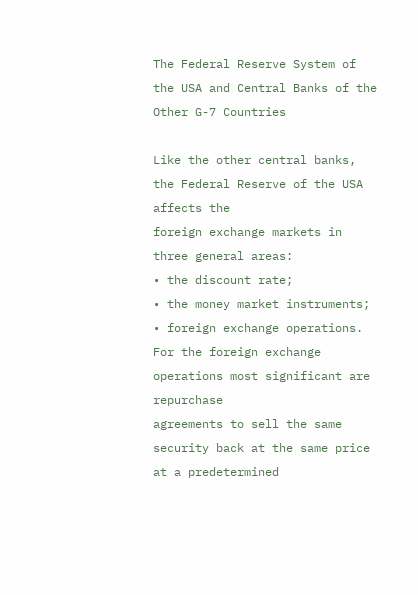The Federal Reserve System of the USA and Central Banks of the Other G-7 Countries

Like the other central banks, the Federal Reserve of the USA affects the
foreign exchange markets in three general areas:
• the discount rate;
• the money market instruments;
• foreign exchange operations.
For the foreign exchange operations most significant are repurchase
agreements to sell the same security back at the same price at a predetermined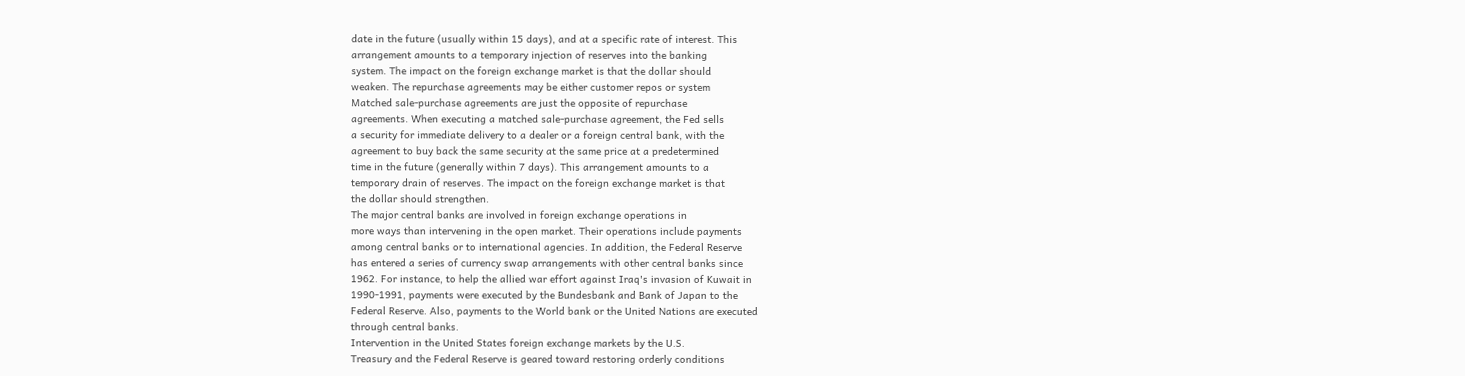date in the future (usually within 15 days), and at a specific rate of interest. This
arrangement amounts to a temporary injection of reserves into the banking
system. The impact on the foreign exchange market is that the dollar should
weaken. The repurchase agreements may be either customer repos or system
Matched sale-purchase agreements are just the opposite of repurchase
agreements. When executing a matched sale-purchase agreement, the Fed sells
a security for immediate delivery to a dealer or a foreign central bank, with the
agreement to buy back the same security at the same price at a predetermined
time in the future (generally within 7 days). This arrangement amounts to a
temporary drain of reserves. The impact on the foreign exchange market is that
the dollar should strengthen.
The major central banks are involved in foreign exchange operations in
more ways than intervening in the open market. Their operations include payments
among central banks or to international agencies. In addition, the Federal Reserve
has entered a series of currency swap arrangements with other central banks since
1962. For instance, to help the allied war effort against Iraq's invasion of Kuwait in
1990-1991, payments were executed by the Bundesbank and Bank of Japan to the
Federal Reserve. Also, payments to the World bank or the United Nations are executed
through central banks.
Intervention in the United States foreign exchange markets by the U.S.
Treasury and the Federal Reserve is geared toward restoring orderly conditions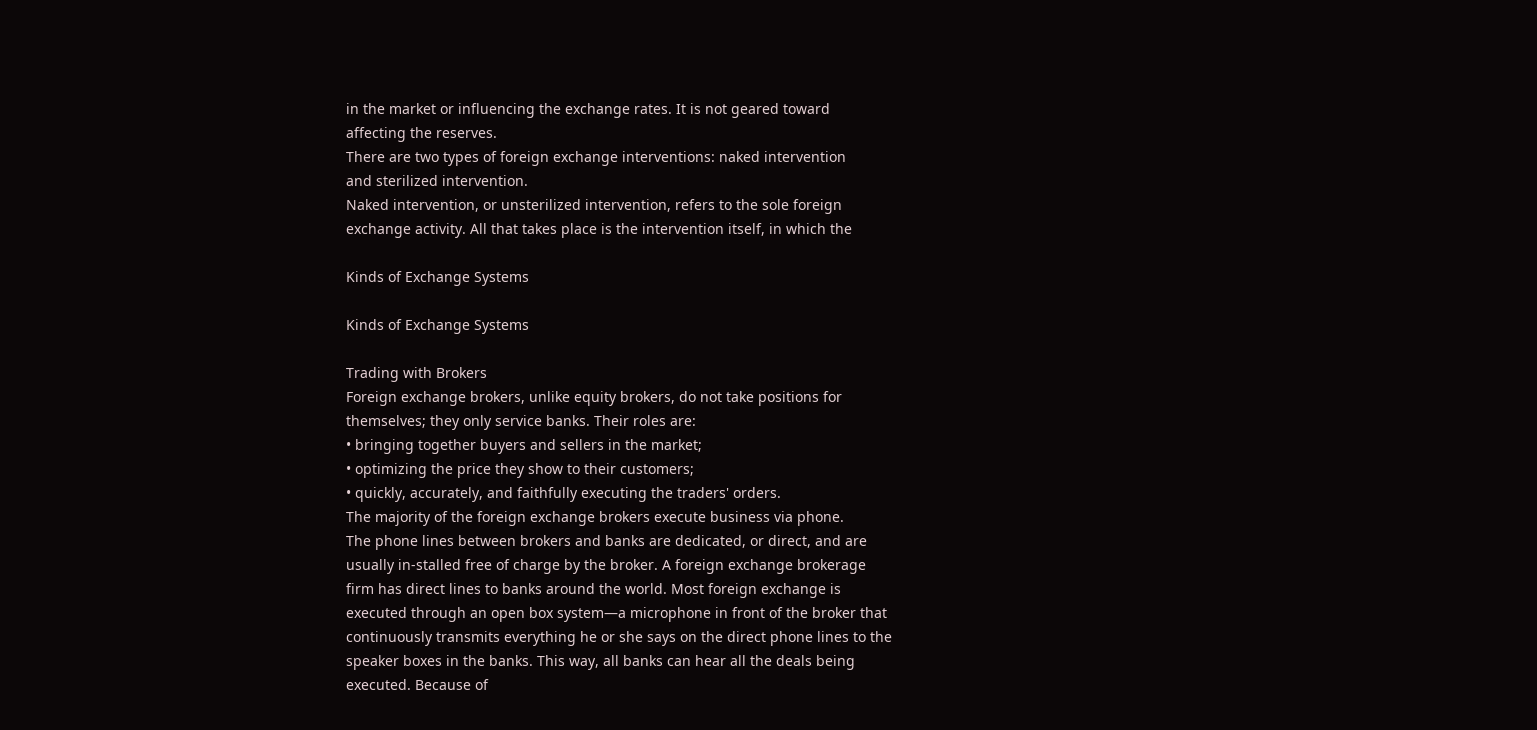in the market or influencing the exchange rates. It is not geared toward
affecting the reserves.
There are two types of foreign exchange interventions: naked intervention
and sterilized intervention.
Naked intervention, or unsterilized intervention, refers to the sole foreign
exchange activity. All that takes place is the intervention itself, in which the

Kinds of Exchange Systems

Kinds of Exchange Systems

Trading with Brokers
Foreign exchange brokers, unlike equity brokers, do not take positions for
themselves; they only service banks. Their roles are:
• bringing together buyers and sellers in the market;
• optimizing the price they show to their customers;
• quickly, accurately, and faithfully executing the traders' orders.
The majority of the foreign exchange brokers execute business via phone.
The phone lines between brokers and banks are dedicated, or direct, and are
usually in-stalled free of charge by the broker. A foreign exchange brokerage
firm has direct lines to banks around the world. Most foreign exchange is
executed through an open box system—a microphone in front of the broker that
continuously transmits everything he or she says on the direct phone lines to the
speaker boxes in the banks. This way, all banks can hear all the deals being
executed. Because of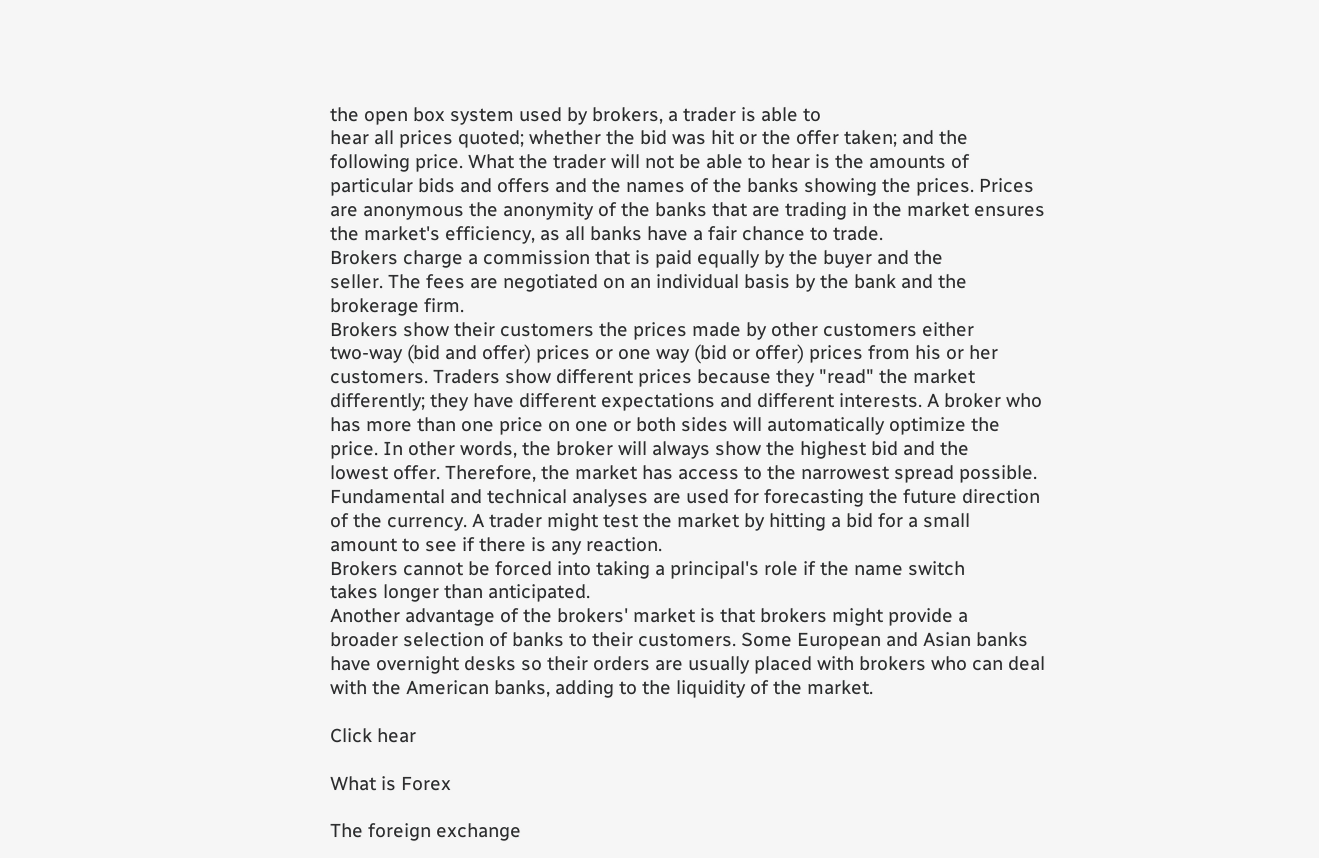the open box system used by brokers, a trader is able to
hear all prices quoted; whether the bid was hit or the offer taken; and the
following price. What the trader will not be able to hear is the amounts of
particular bids and offers and the names of the banks showing the prices. Prices
are anonymous the anonymity of the banks that are trading in the market ensures
the market's efficiency, as all banks have a fair chance to trade.
Brokers charge a commission that is paid equally by the buyer and the
seller. The fees are negotiated on an individual basis by the bank and the
brokerage firm.
Brokers show their customers the prices made by other customers either
two-way (bid and offer) prices or one way (bid or offer) prices from his or her
customers. Traders show different prices because they "read" the market
differently; they have different expectations and different interests. A broker who
has more than one price on one or both sides will automatically optimize the
price. In other words, the broker will always show the highest bid and the
lowest offer. Therefore, the market has access to the narrowest spread possible.
Fundamental and technical analyses are used for forecasting the future direction
of the currency. A trader might test the market by hitting a bid for a small
amount to see if there is any reaction.
Brokers cannot be forced into taking a principal's role if the name switch
takes longer than anticipated.
Another advantage of the brokers' market is that brokers might provide a
broader selection of banks to their customers. Some European and Asian banks
have overnight desks so their orders are usually placed with brokers who can deal
with the American banks, adding to the liquidity of the market.

Click hear

What is Forex

The foreign exchange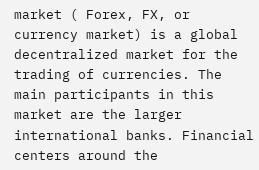market ( Forex, FX, or currency market) is a global decentralized market for the trading of currencies. The main participants in this market are the larger international banks. Financial centers around the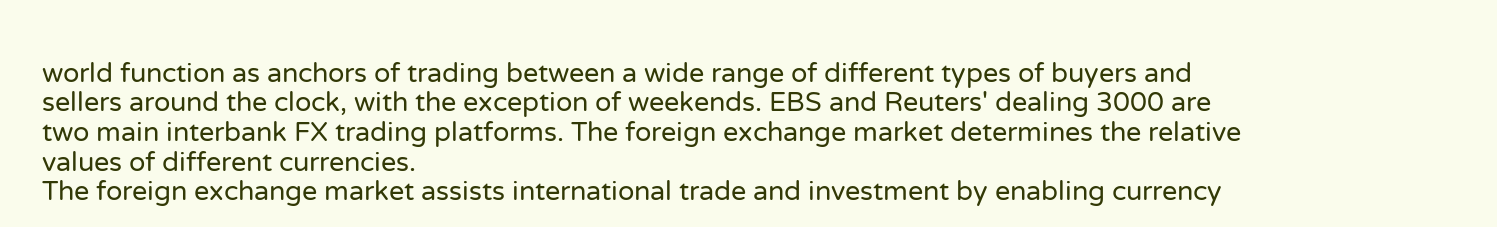world function as anchors of trading between a wide range of different types of buyers and sellers around the clock, with the exception of weekends. EBS and Reuters' dealing 3000 are two main interbank FX trading platforms. The foreign exchange market determines the relative values of different currencies.
The foreign exchange market assists international trade and investment by enabling currency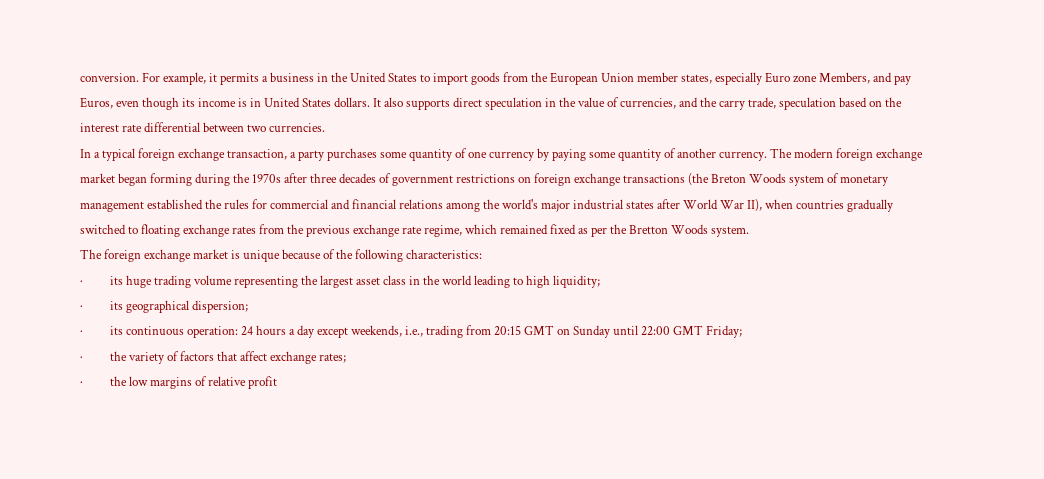conversion. For example, it permits a business in the United States to import goods from the European Union member states, especially Euro zone Members, and pay Euros, even though its income is in United States dollars. It also supports direct speculation in the value of currencies, and the carry trade, speculation based on the interest rate differential between two currencies.
In a typical foreign exchange transaction, a party purchases some quantity of one currency by paying some quantity of another currency. The modern foreign exchange market began forming during the 1970s after three decades of government restrictions on foreign exchange transactions (the Breton Woods system of monetary management established the rules for commercial and financial relations among the world's major industrial states after World War II), when countries gradually switched to floating exchange rates from the previous exchange rate regime, which remained fixed as per the Bretton Woods system.
The foreign exchange market is unique because of the following characteristics:
·         its huge trading volume representing the largest asset class in the world leading to high liquidity;
·         its geographical dispersion;
·         its continuous operation: 24 hours a day except weekends, i.e., trading from 20:15 GMT on Sunday until 22:00 GMT Friday;
·         the variety of factors that affect exchange rates;
·         the low margins of relative profit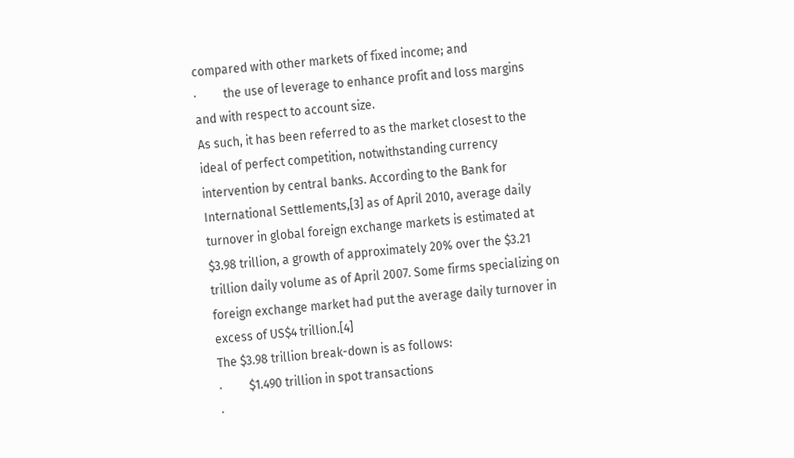compared with other markets of fixed income; and
·         the use of leverage to enhance profit and loss margins and with respect to account size.
As such, it has been referred to as the market closest to the ideal of perfect competition, notwithstanding currency intervention by central banks. According to the Bank for International Settlements,[3] as of April 2010, average daily turnover in global foreign exchange markets is estimated at $3.98 trillion, a growth of approximately 20% over the $3.21 trillion daily volume as of April 2007. Some firms specializing on foreign exchange market had put the average daily turnover in excess of US$4 trillion.[4]
The $3.98 trillion break-down is as follows:
·         $1.490 trillion in spot transactions
·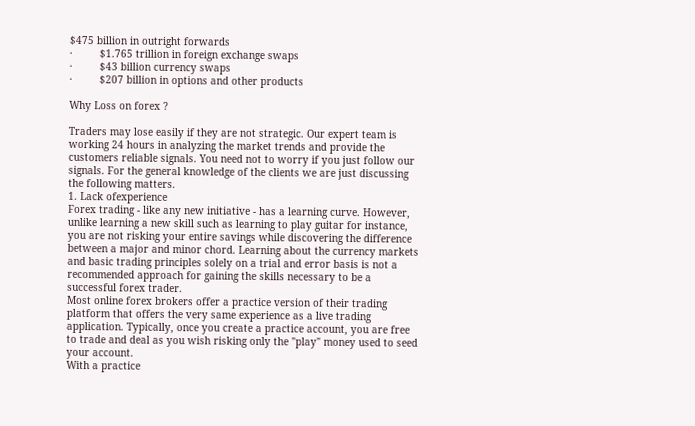$475 billion in outright forwards
·         $1.765 trillion in foreign exchange swaps
·         $43 billion currency swaps
·         $207 billion in options and other products

Why Loss on forex ?

Traders may lose easily if they are not strategic. Our expert team is working 24 hours in analyzing the market trends and provide the customers reliable signals. You need not to worry if you just follow our signals. For the general knowledge of the clients we are just discussing the following matters.
1. Lack ofexperience
Forex trading - like any new initiative - has a learning curve. However, unlike learning a new skill such as learning to play guitar for instance, you are not risking your entire savings while discovering the difference between a major and minor chord. Learning about the currency markets and basic trading principles solely on a trial and error basis is not a recommended approach for gaining the skills necessary to be a successful forex trader.
Most online forex brokers offer a practice version of their trading platform that offers the very same experience as a live trading application. Typically, once you create a practice account, you are free to trade and deal as you wish risking only the "play" money used to seed your account.
With a practice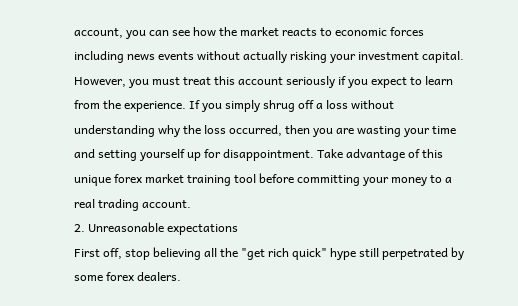account, you can see how the market reacts to economic forces including news events without actually risking your investment capital. However, you must treat this account seriously if you expect to learn from the experience. If you simply shrug off a loss without understanding why the loss occurred, then you are wasting your time and setting yourself up for disappointment. Take advantage of this unique forex market training tool before committing your money to a real trading account.
2. Unreasonable expectations
First off, stop believing all the "get rich quick" hype still perpetrated by some forex dealers.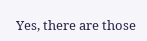Yes, there are those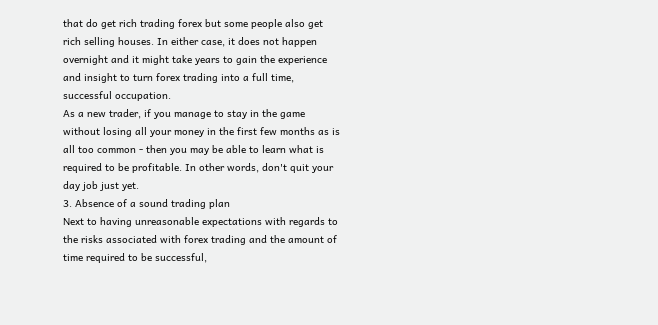that do get rich trading forex but some people also get rich selling houses. In either case, it does not happen overnight and it might take years to gain the experience and insight to turn forex trading into a full time, successful occupation.
As a new trader, if you manage to stay in the game without losing all your money in the first few months as is all too common - then you may be able to learn what is required to be profitable. In other words, don't quit your day job just yet.
3. Absence of a sound trading plan
Next to having unreasonable expectations with regards to the risks associated with forex trading and the amount of time required to be successful,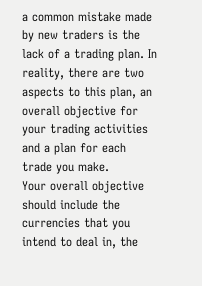a common mistake made by new traders is the lack of a trading plan. In reality, there are two aspects to this plan, an overall objective for your trading activities and a plan for each trade you make.
Your overall objective should include the currencies that you intend to deal in, the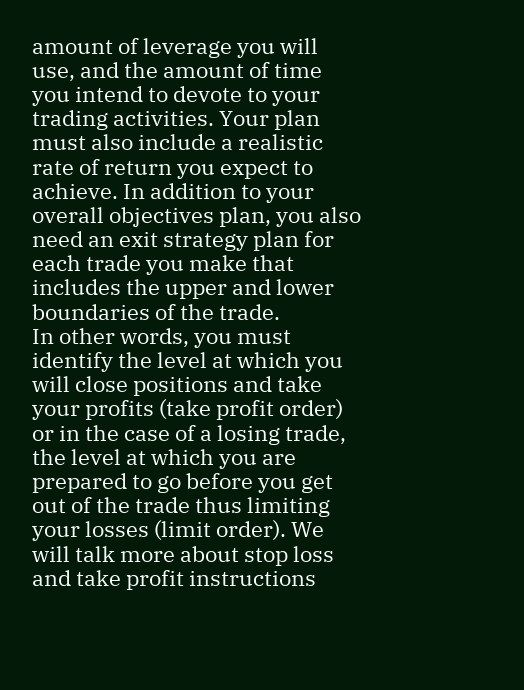amount of leverage you will use, and the amount of time you intend to devote to your trading activities. Your plan must also include a realistic rate of return you expect to achieve. In addition to your overall objectives plan, you also need an exit strategy plan for each trade you make that includes the upper and lower boundaries of the trade.
In other words, you must identify the level at which you will close positions and take your profits (take profit order) or in the case of a losing trade, the level at which you are prepared to go before you get out of the trade thus limiting your losses (limit order). We will talk more about stop loss and take profit instructions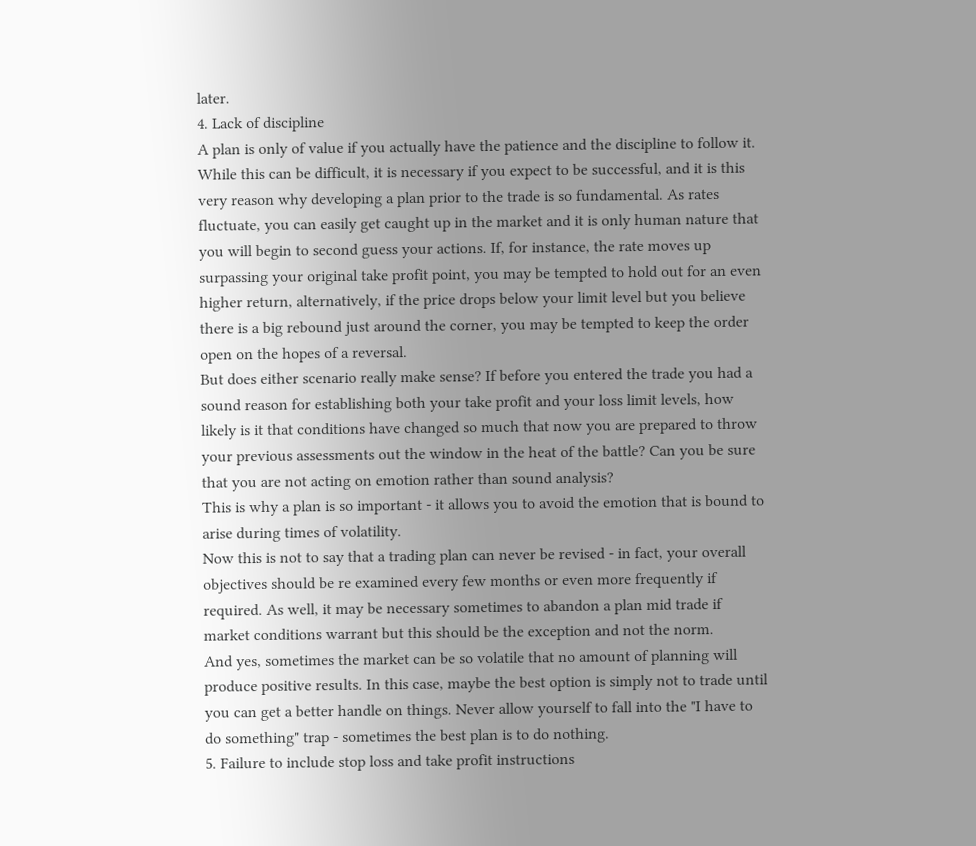later.
4. Lack of discipline
A plan is only of value if you actually have the patience and the discipline to follow it. While this can be difficult, it is necessary if you expect to be successful, and it is this very reason why developing a plan prior to the trade is so fundamental. As rates fluctuate, you can easily get caught up in the market and it is only human nature that you will begin to second guess your actions. If, for instance, the rate moves up surpassing your original take profit point, you may be tempted to hold out for an even higher return, alternatively, if the price drops below your limit level but you believe there is a big rebound just around the corner, you may be tempted to keep the order open on the hopes of a reversal.
But does either scenario really make sense? If before you entered the trade you had a sound reason for establishing both your take profit and your loss limit levels, how likely is it that conditions have changed so much that now you are prepared to throw your previous assessments out the window in the heat of the battle? Can you be sure that you are not acting on emotion rather than sound analysis?
This is why a plan is so important - it allows you to avoid the emotion that is bound to arise during times of volatility.
Now this is not to say that a trading plan can never be revised - in fact, your overall objectives should be re examined every few months or even more frequently if required. As well, it may be necessary sometimes to abandon a plan mid trade if market conditions warrant but this should be the exception and not the norm.
And yes, sometimes the market can be so volatile that no amount of planning will produce positive results. In this case, maybe the best option is simply not to trade until you can get a better handle on things. Never allow yourself to fall into the "I have to do something" trap - sometimes the best plan is to do nothing.
5. Failure to include stop loss and take profit instructions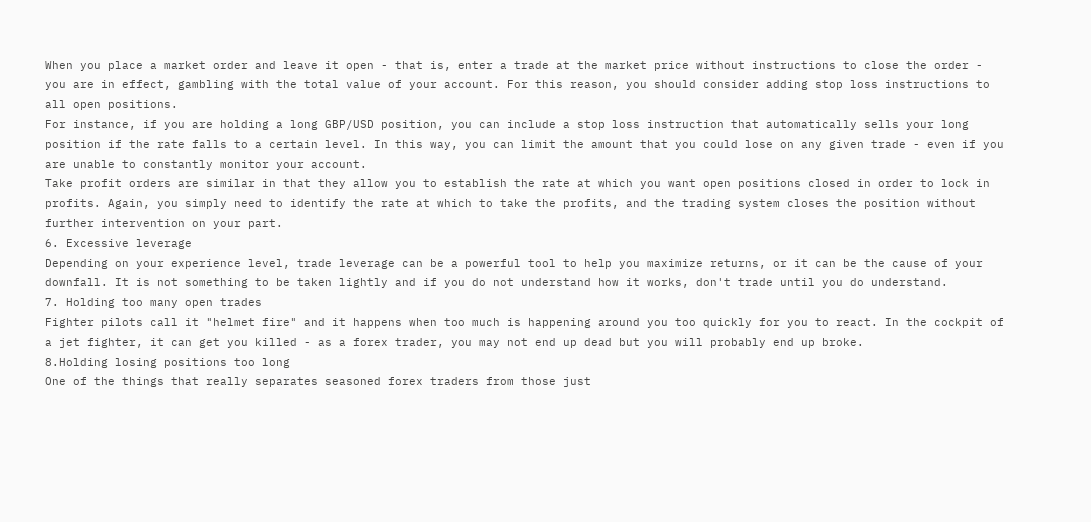When you place a market order and leave it open - that is, enter a trade at the market price without instructions to close the order - you are in effect, gambling with the total value of your account. For this reason, you should consider adding stop loss instructions to all open positions.
For instance, if you are holding a long GBP/USD position, you can include a stop loss instruction that automatically sells your long position if the rate falls to a certain level. In this way, you can limit the amount that you could lose on any given trade - even if you are unable to constantly monitor your account.
Take profit orders are similar in that they allow you to establish the rate at which you want open positions closed in order to lock in profits. Again, you simply need to identify the rate at which to take the profits, and the trading system closes the position without further intervention on your part.
6. Excessive leverage
Depending on your experience level, trade leverage can be a powerful tool to help you maximize returns, or it can be the cause of your downfall. It is not something to be taken lightly and if you do not understand how it works, don't trade until you do understand.
7. Holding too many open trades
Fighter pilots call it "helmet fire" and it happens when too much is happening around you too quickly for you to react. In the cockpit of a jet fighter, it can get you killed - as a forex trader, you may not end up dead but you will probably end up broke.
8.Holding losing positions too long
One of the things that really separates seasoned forex traders from those just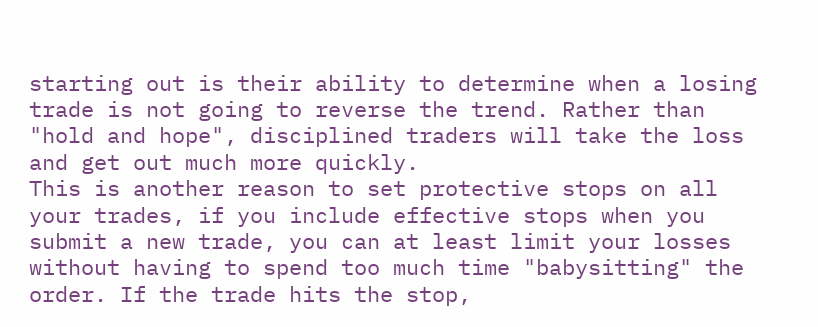starting out is their ability to determine when a losing trade is not going to reverse the trend. Rather than "hold and hope", disciplined traders will take the loss and get out much more quickly.
This is another reason to set protective stops on all your trades, if you include effective stops when you submit a new trade, you can at least limit your losses without having to spend too much time "babysitting" the order. If the trade hits the stop,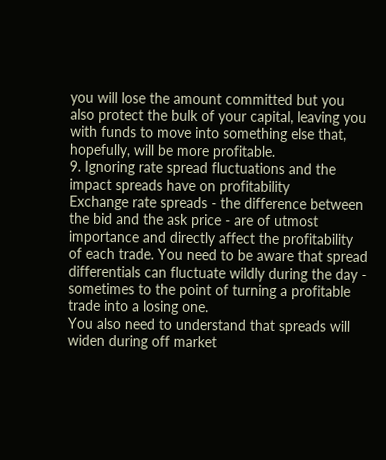you will lose the amount committed but you also protect the bulk of your capital, leaving you with funds to move into something else that, hopefully, will be more profitable.
9. Ignoring rate spread fluctuations and the impact spreads have on profitability
Exchange rate spreads - the difference between the bid and the ask price - are of utmost importance and directly affect the profitability of each trade. You need to be aware that spread differentials can fluctuate wildly during the day - sometimes to the point of turning a profitable trade into a losing one.
You also need to understand that spreads will widen during off market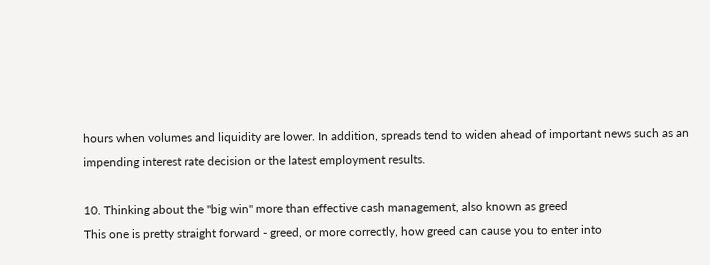hours when volumes and liquidity are lower. In addition, spreads tend to widen ahead of important news such as an impending interest rate decision or the latest employment results.

10. Thinking about the "big win" more than effective cash management, also known as greed
This one is pretty straight forward - greed, or more correctly, how greed can cause you to enter into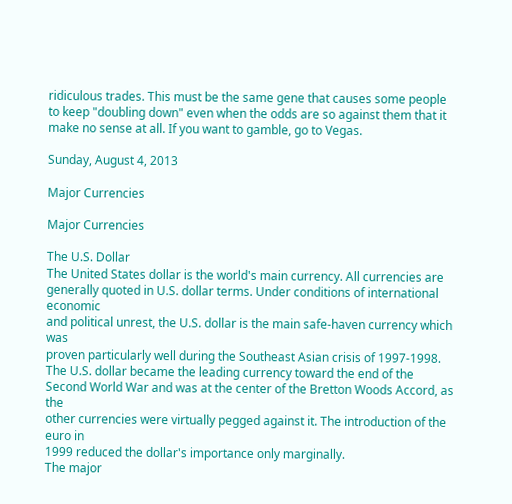ridiculous trades. This must be the same gene that causes some people to keep "doubling down" even when the odds are so against them that it make no sense at all. If you want to gamble, go to Vegas.

Sunday, August 4, 2013

Major Currencies

Major Currencies

The U.S. Dollar
The United States dollar is the world's main currency. All currencies are
generally quoted in U.S. dollar terms. Under conditions of international economic
and political unrest, the U.S. dollar is the main safe-haven currency which was
proven particularly well during the Southeast Asian crisis of 1997-1998.
The U.S. dollar became the leading currency toward the end of the
Second World War and was at the center of the Bretton Woods Accord, as the
other currencies were virtually pegged against it. The introduction of the euro in
1999 reduced the dollar's importance only marginally.
The major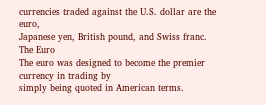currencies traded against the U.S. dollar are the euro,
Japanese yen, British pound, and Swiss franc.
The Euro
The euro was designed to become the premier currency in trading by
simply being quoted in American terms.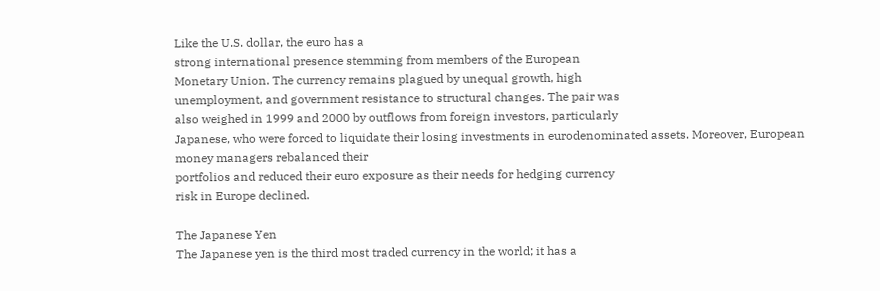Like the U.S. dollar, the euro has a
strong international presence stemming from members of the European
Monetary Union. The currency remains plagued by unequal growth, high
unemployment, and government resistance to structural changes. The pair was
also weighed in 1999 and 2000 by outflows from foreign investors, particularly
Japanese, who were forced to liquidate their losing investments in eurodenominated assets. Moreover, European money managers rebalanced their
portfolios and reduced their euro exposure as their needs for hedging currency
risk in Europe declined.

The Japanese Yen
The Japanese yen is the third most traded currency in the world; it has a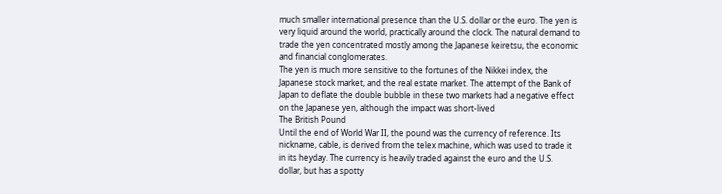much smaller international presence than the U.S. dollar or the euro. The yen is
very liquid around the world, practically around the clock. The natural demand to
trade the yen concentrated mostly among the Japanese keiretsu, the economic
and financial conglomerates.
The yen is much more sensitive to the fortunes of the Nikkei index, the
Japanese stock market, and the real estate market. The attempt of the Bank of
Japan to deflate the double bubble in these two markets had a negative effect
on the Japanese yen, although the impact was short-lived
The British Pound
Until the end of World War II, the pound was the currency of reference. Its
nickname, cable, is derived from the telex machine, which was used to trade it
in its heyday. The currency is heavily traded against the euro and the U.S.
dollar, but has a spotty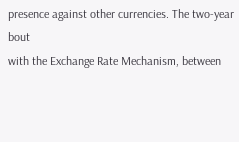presence against other currencies. The two-year bout
with the Exchange Rate Mechanism, between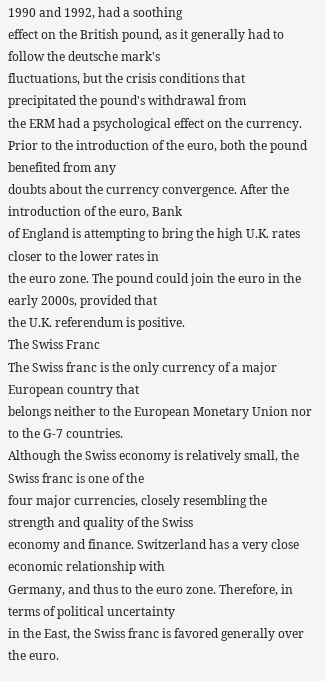1990 and 1992, had a soothing
effect on the British pound, as it generally had to follow the deutsche mark's
fluctuations, but the crisis conditions that precipitated the pound's withdrawal from
the ERM had a psychological effect on the currency.
Prior to the introduction of the euro, both the pound benefited from any
doubts about the currency convergence. After the introduction of the euro, Bank
of England is attempting to bring the high U.K. rates closer to the lower rates in
the euro zone. The pound could join the euro in the early 2000s, provided that
the U.K. referendum is positive.
The Swiss Franc
The Swiss franc is the only currency of a major European country that
belongs neither to the European Monetary Union nor to the G-7 countries.
Although the Swiss economy is relatively small, the Swiss franc is one of the
four major currencies, closely resembling the strength and quality of the Swiss
economy and finance. Switzerland has a very close economic relationship with
Germany, and thus to the euro zone. Therefore, in terms of political uncertainty
in the East, the Swiss franc is favored generally over the euro.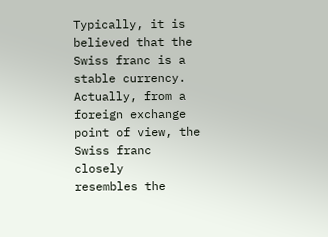Typically, it is believed that the Swiss franc is a stable currency.
Actually, from a foreign exchange point of view, the Swiss franc closely
resembles the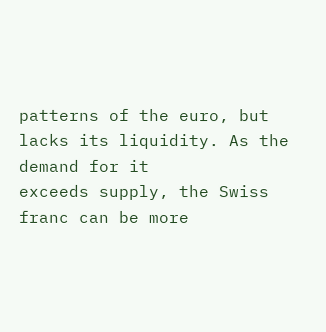patterns of the euro, but lacks its liquidity. As the demand for it
exceeds supply, the Swiss franc can be more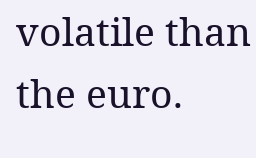volatile than the euro.